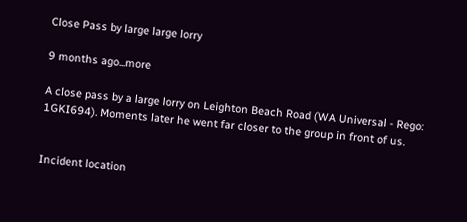Close Pass by large large lorry

9 months ago...more

A close pass by a large lorry on Leighton Beach Road (WA Universal - Rego: 1GKI694). Moments later he went far closer to the group in front of us.


Incident location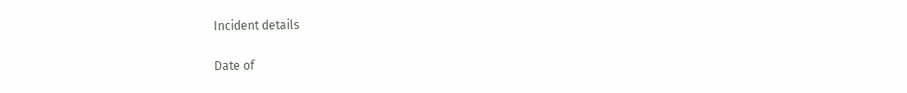Incident details

Date of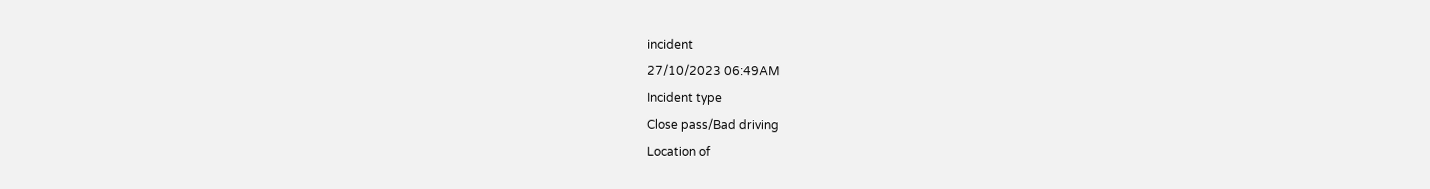incident
27/10/2023 06:49AM
Incident type
Close pass/Bad driving
Location of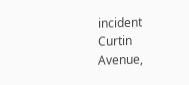incident
Curtin Avenue,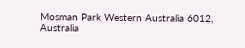Mosman Park Western Australia 6012, Australia